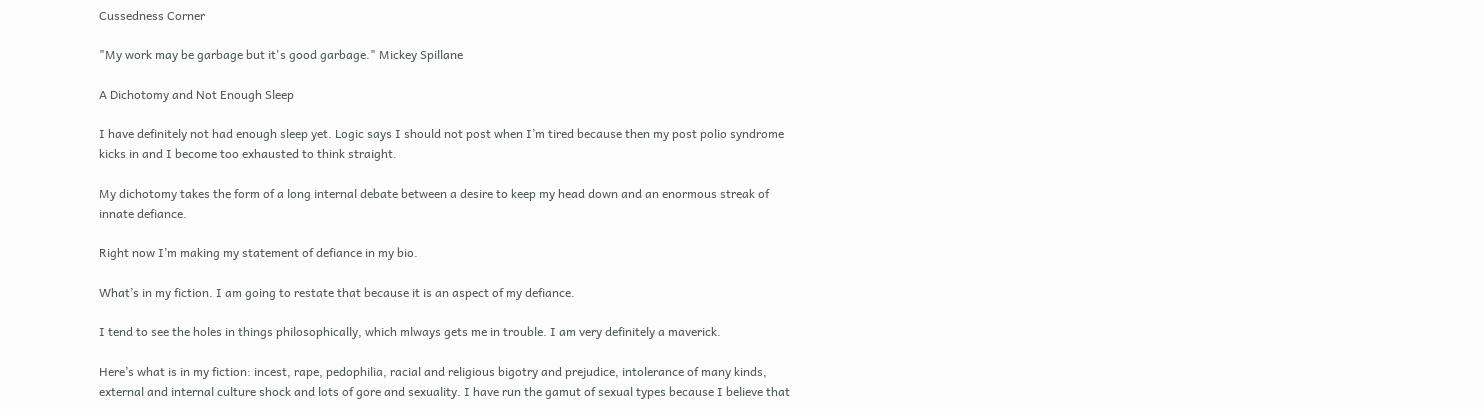Cussedness Corner

"My work may be garbage but it's good garbage." Mickey Spillane

A Dichotomy and Not Enough Sleep

I have definitely not had enough sleep yet. Logic says I should not post when I’m tired because then my post polio syndrome kicks in and I become too exhausted to think straight.

My dichotomy takes the form of a long internal debate between a desire to keep my head down and an enormous streak of innate defiance.

Right now I’m making my statement of defiance in my bio.

What’s in my fiction. I am going to restate that because it is an aspect of my defiance.

I tend to see the holes in things philosophically, which mlways gets me in trouble. I am very definitely a maverick.

Here’s what is in my fiction: incest, rape, pedophilia, racial and religious bigotry and prejudice, intolerance of many kinds, external and internal culture shock and lots of gore and sexuality. I have run the gamut of sexual types because I believe that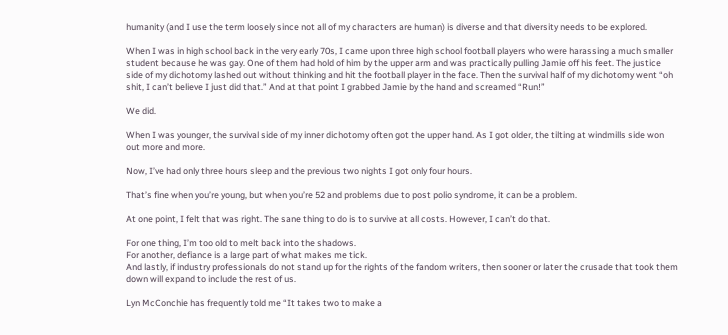humanity (and I use the term loosely since not all of my characters are human) is diverse and that diversity needs to be explored.

When I was in high school back in the very early 70s, I came upon three high school football players who were harassing a much smaller student because he was gay. One of them had hold of him by the upper arm and was practically pulling Jamie off his feet. The justice side of my dichotomy lashed out without thinking and hit the football player in the face. Then the survival half of my dichotomy went “oh shit, I can’t believe I just did that.” And at that point I grabbed Jamie by the hand and screamed “Run!”

We did.

When I was younger, the survival side of my inner dichotomy often got the upper hand. As I got older, the tilting at windmills side won out more and more.

Now, I’ve had only three hours sleep and the previous two nights I got only four hours.

That’s fine when you’re young, but when you’re 52 and problems due to post polio syndrome, it can be a problem.

At one point, I felt that was right. The sane thing to do is to survive at all costs. However, I can’t do that.

For one thing, I’m too old to melt back into the shadows.
For another, defiance is a large part of what makes me tick.
And lastly, if industry professionals do not stand up for the rights of the fandom writers, then sooner or later the crusade that took them down will expand to include the rest of us.

Lyn McConchie has frequently told me “It takes two to make a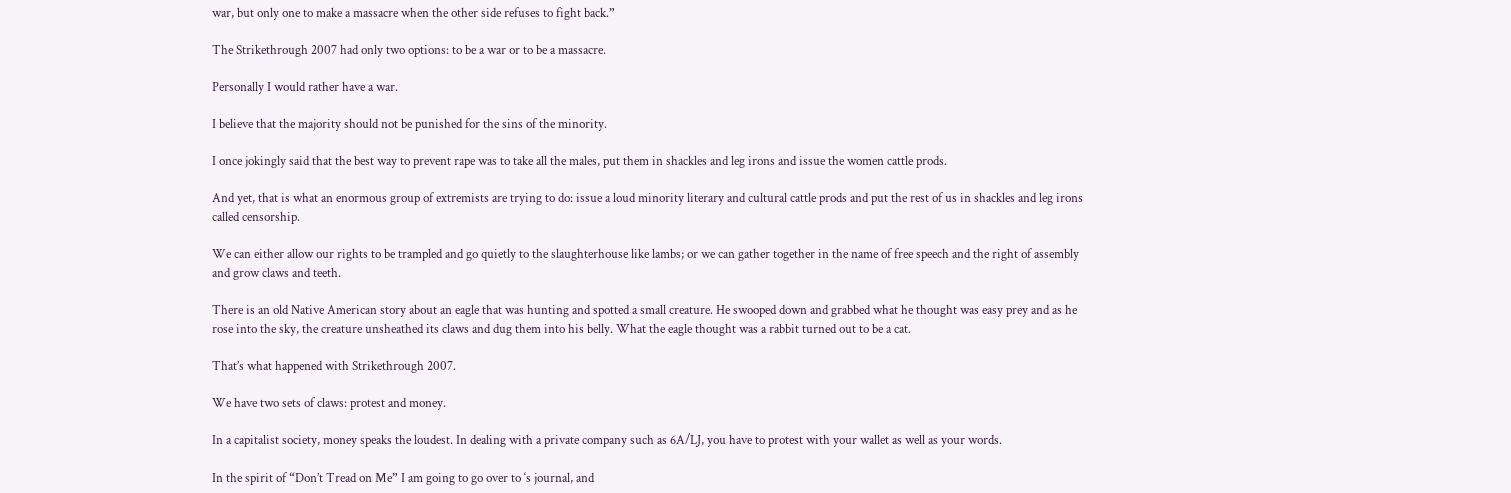war, but only one to make a massacre when the other side refuses to fight back.”

The Strikethrough 2007 had only two options: to be a war or to be a massacre.

Personally I would rather have a war.

I believe that the majority should not be punished for the sins of the minority.

I once jokingly said that the best way to prevent rape was to take all the males, put them in shackles and leg irons and issue the women cattle prods.

And yet, that is what an enormous group of extremists are trying to do: issue a loud minority literary and cultural cattle prods and put the rest of us in shackles and leg irons called censorship.

We can either allow our rights to be trampled and go quietly to the slaughterhouse like lambs; or we can gather together in the name of free speech and the right of assembly and grow claws and teeth.

There is an old Native American story about an eagle that was hunting and spotted a small creature. He swooped down and grabbed what he thought was easy prey and as he rose into the sky, the creature unsheathed its claws and dug them into his belly. What the eagle thought was a rabbit turned out to be a cat.

That’s what happened with Strikethrough 2007.

We have two sets of claws: protest and money.

In a capitalist society, money speaks the loudest. In dealing with a private company such as 6A/LJ, you have to protest with your wallet as well as your words.

In the spirit of “Don’t Tread on Me” I am going to go over to ‘s journal, and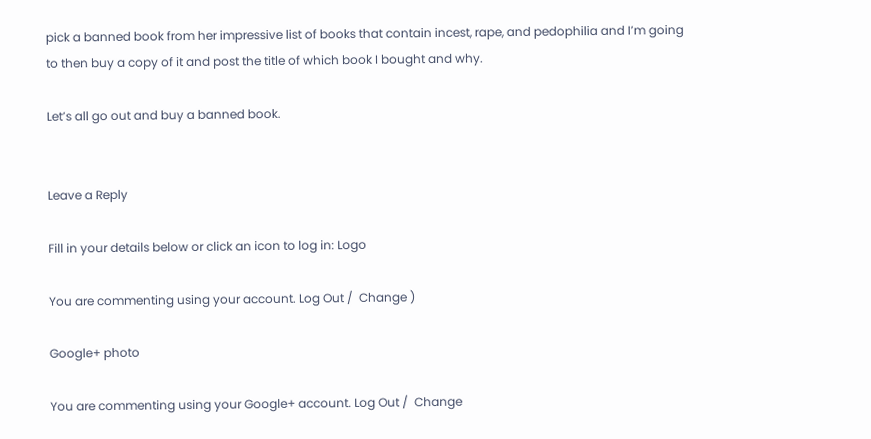pick a banned book from her impressive list of books that contain incest, rape, and pedophilia and I’m going to then buy a copy of it and post the title of which book I bought and why.

Let’s all go out and buy a banned book.


Leave a Reply

Fill in your details below or click an icon to log in: Logo

You are commenting using your account. Log Out /  Change )

Google+ photo

You are commenting using your Google+ account. Log Out /  Change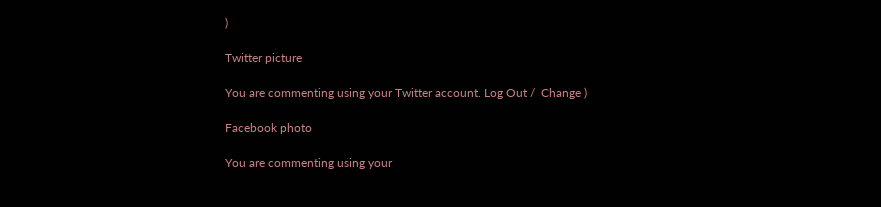)

Twitter picture

You are commenting using your Twitter account. Log Out /  Change )

Facebook photo

You are commenting using your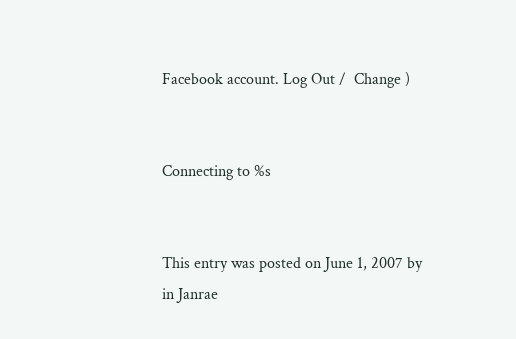Facebook account. Log Out /  Change )


Connecting to %s


This entry was posted on June 1, 2007 by in Janrae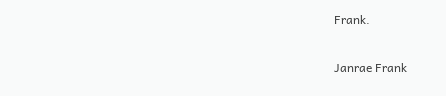Frank.

Janrae Frank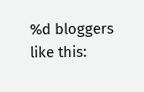%d bloggers like this: